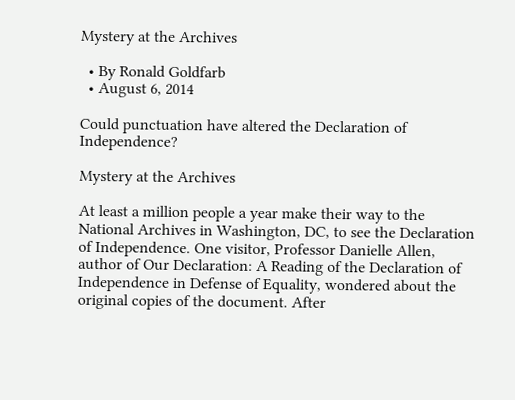Mystery at the Archives

  • By Ronald Goldfarb
  • August 6, 2014

Could punctuation have altered the Declaration of Independence?

Mystery at the Archives

At least a million people a year make their way to the National Archives in Washington, DC, to see the Declaration of Independence. One visitor, Professor Danielle Allen, author of Our Declaration: A Reading of the Declaration of Independence in Defense of Equality, wondered about the original copies of the document. After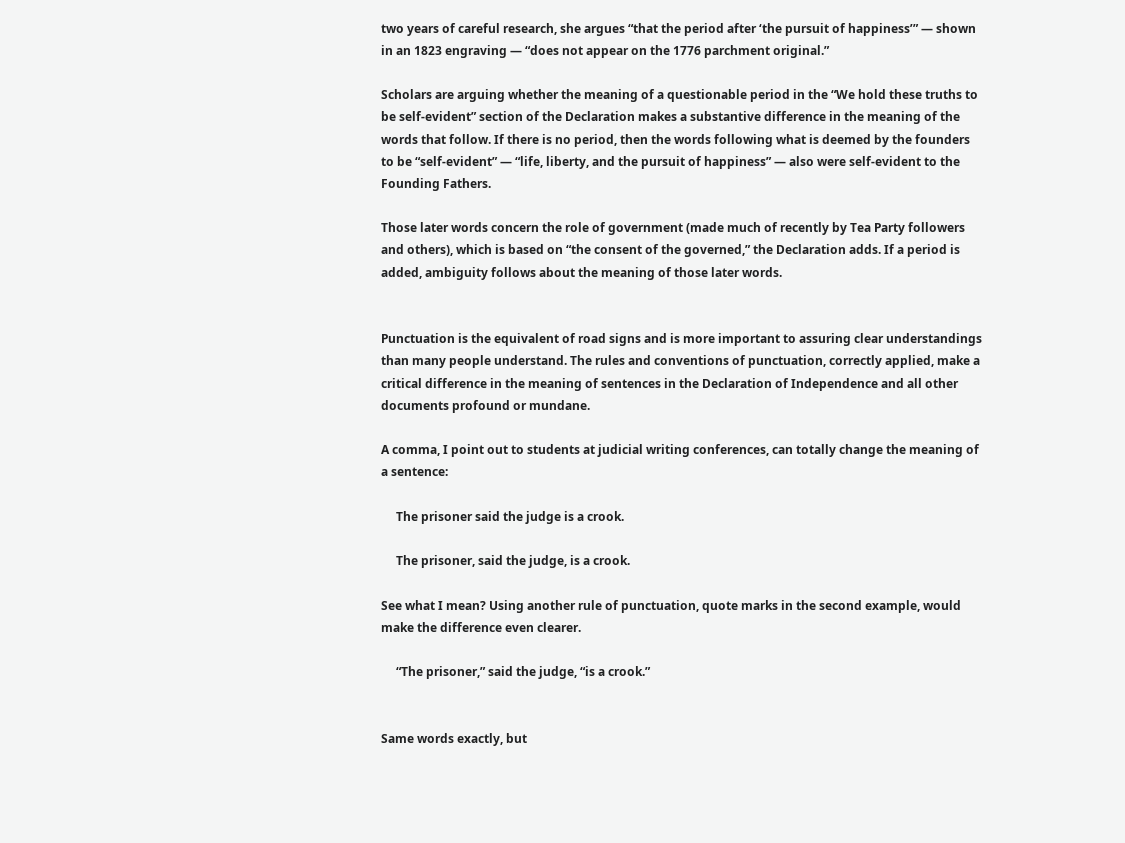two years of careful research, she argues “that the period after ‘the pursuit of happiness’” — shown in an 1823 engraving — “does not appear on the 1776 parchment original.”

Scholars are arguing whether the meaning of a questionable period in the “We hold these truths to be self-evident” section of the Declaration makes a substantive difference in the meaning of the words that follow. If there is no period, then the words following what is deemed by the founders to be “self-evident” — “life, liberty, and the pursuit of happiness” — also were self-evident to the Founding Fathers.

Those later words concern the role of government (made much of recently by Tea Party followers and others), which is based on “the consent of the governed,” the Declaration adds. If a period is added, ambiguity follows about the meaning of those later words.


Punctuation is the equivalent of road signs and is more important to assuring clear understandings than many people understand. The rules and conventions of punctuation, correctly applied, make a critical difference in the meaning of sentences in the Declaration of Independence and all other documents profound or mundane.

A comma, I point out to students at judicial writing conferences, can totally change the meaning of a sentence:

     The prisoner said the judge is a crook.

     The prisoner, said the judge, is a crook.

See what I mean? Using another rule of punctuation, quote marks in the second example, would make the difference even clearer.

     “The prisoner,” said the judge, “is a crook.”


Same words exactly, but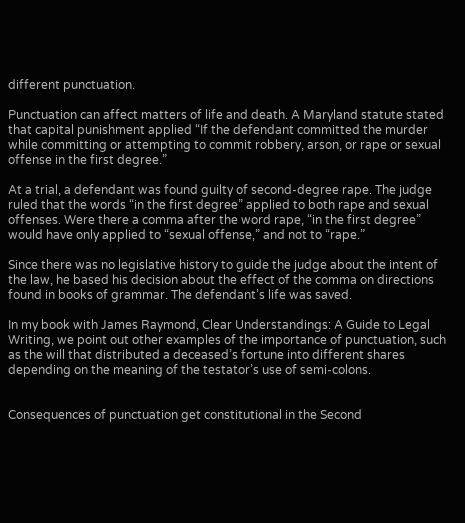different punctuation.

Punctuation can affect matters of life and death. A Maryland statute stated that capital punishment applied “If the defendant committed the murder while committing or attempting to commit robbery, arson, or rape or sexual offense in the first degree.”

At a trial, a defendant was found guilty of second-degree rape. The judge ruled that the words “in the first degree” applied to both rape and sexual offenses. Were there a comma after the word rape, “in the first degree” would have only applied to “sexual offense,” and not to “rape.”

Since there was no legislative history to guide the judge about the intent of the law, he based his decision about the effect of the comma on directions found in books of grammar. The defendant’s life was saved.

In my book with James Raymond, Clear Understandings: A Guide to Legal Writing, we point out other examples of the importance of punctuation, such as the will that distributed a deceased’s fortune into different shares depending on the meaning of the testator’s use of semi-colons.


Consequences of punctuation get constitutional in the Second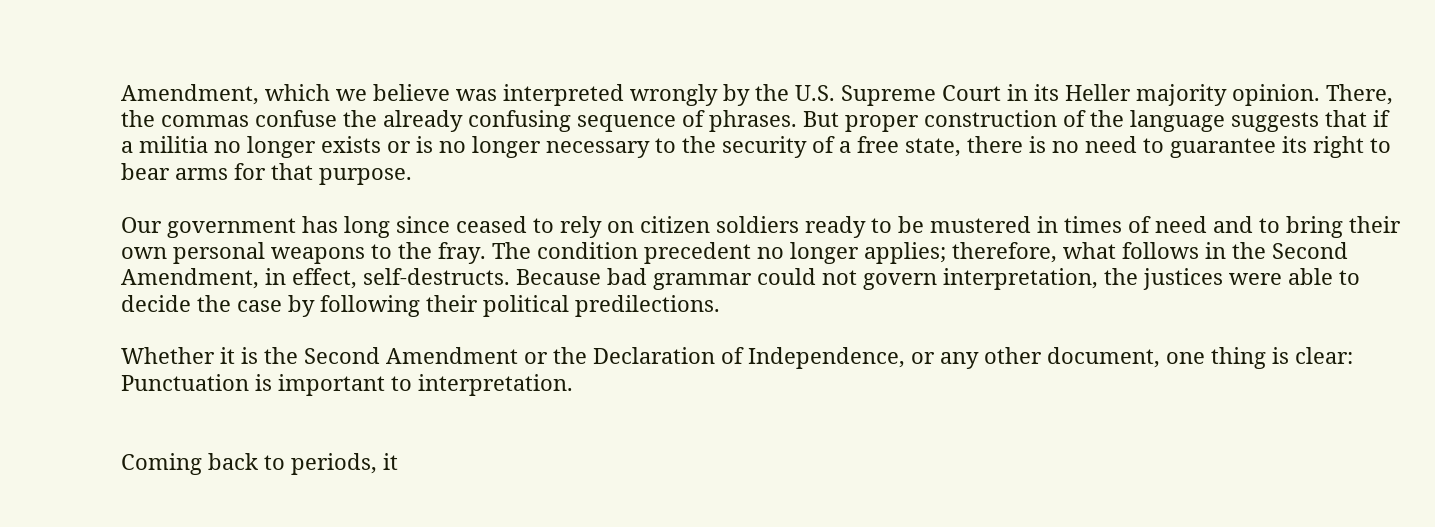Amendment, which we believe was interpreted wrongly by the U.S. Supreme Court in its Heller majority opinion. There, the commas confuse the already confusing sequence of phrases. But proper construction of the language suggests that if a militia no longer exists or is no longer necessary to the security of a free state, there is no need to guarantee its right to bear arms for that purpose.

Our government has long since ceased to rely on citizen soldiers ready to be mustered in times of need and to bring their own personal weapons to the fray. The condition precedent no longer applies; therefore, what follows in the Second Amendment, in effect, self-destructs. Because bad grammar could not govern interpretation, the justices were able to decide the case by following their political predilections.

Whether it is the Second Amendment or the Declaration of Independence, or any other document, one thing is clear: Punctuation is important to interpretation.


Coming back to periods, it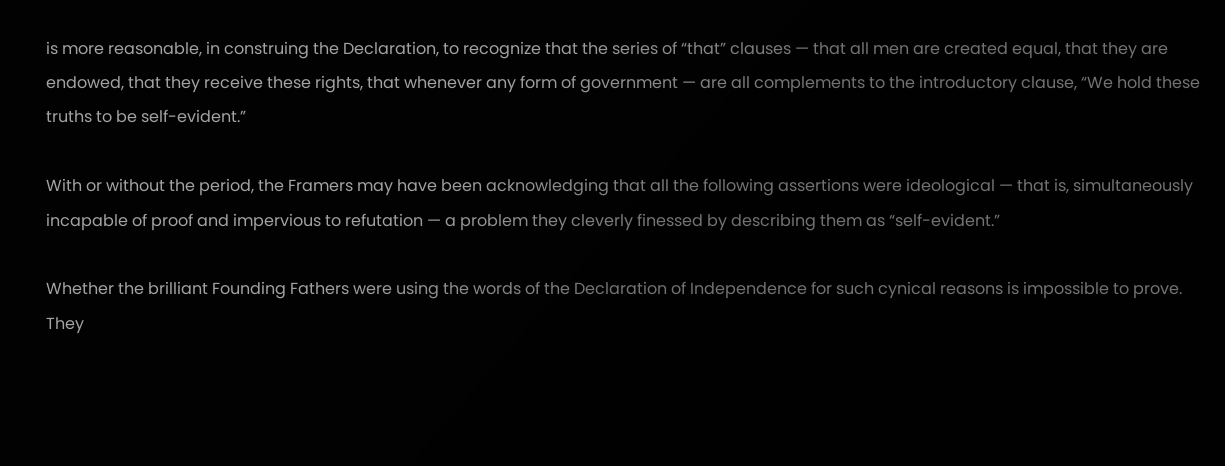is more reasonable, in construing the Declaration, to recognize that the series of “that” clauses — that all men are created equal, that they are endowed, that they receive these rights, that whenever any form of government — are all complements to the introductory clause, “We hold these truths to be self-evident.”

With or without the period, the Framers may have been acknowledging that all the following assertions were ideological — that is, simultaneously incapable of proof and impervious to refutation — a problem they cleverly finessed by describing them as “self-evident.”

Whether the brilliant Founding Fathers were using the words of the Declaration of Independence for such cynical reasons is impossible to prove. They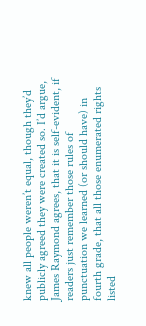knew all people weren’t equal, though they’d publicly agreed they were created so. I’d argue, James Raymond agrees, that it is self-evident, if readers just remember those rules of punctuation we learned (or should have) in fourth grade, that all those enumerated rights listed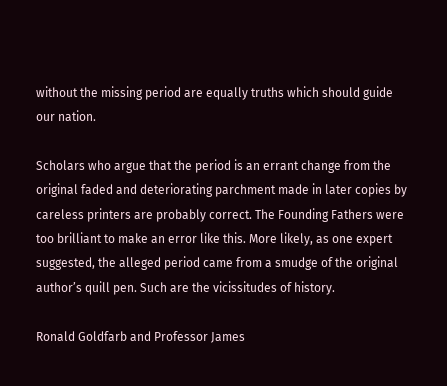without the missing period are equally truths which should guide our nation.

Scholars who argue that the period is an errant change from the original faded and deteriorating parchment made in later copies by careless printers are probably correct. The Founding Fathers were too brilliant to make an error like this. More likely, as one expert suggested, the alleged period came from a smudge of the original author’s quill pen. Such are the vicissitudes of history.

Ronald Goldfarb and Professor James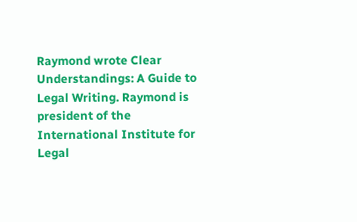Raymond wrote Clear Understandings: A Guide to Legal Writing. Raymond is president of the International Institute for Legal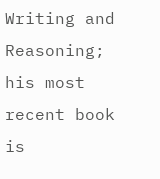Writing and Reasoning; his most recent book is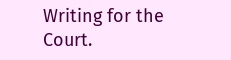Writing for the Court.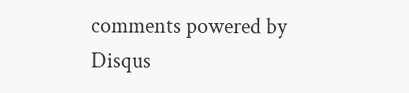comments powered by Disqus